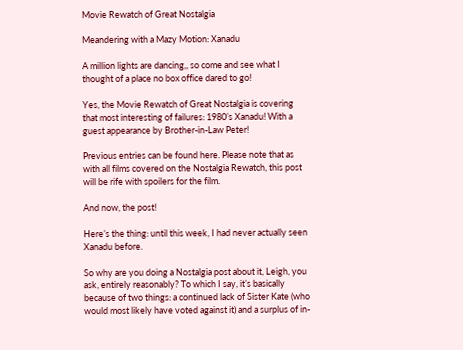Movie Rewatch of Great Nostalgia

Meandering with a Mazy Motion: Xanadu

A million lights are dancing,, so come and see what I thought of a place no box office dared to go!

Yes, the Movie Rewatch of Great Nostalgia is covering that most interesting of failures: 1980’s Xanadu! With a guest appearance by Brother-in-Law Peter!

Previous entries can be found here. Please note that as with all films covered on the Nostalgia Rewatch, this post will be rife with spoilers for the film.

And now, the post!

Here’s the thing: until this week, I had never actually seen Xanadu before.

So why are you doing a Nostalgia post about it, Leigh, you ask, entirely reasonably? To which I say, it’s basically because of two things: a continued lack of Sister Kate (who would most likely have voted against it) and a surplus of in-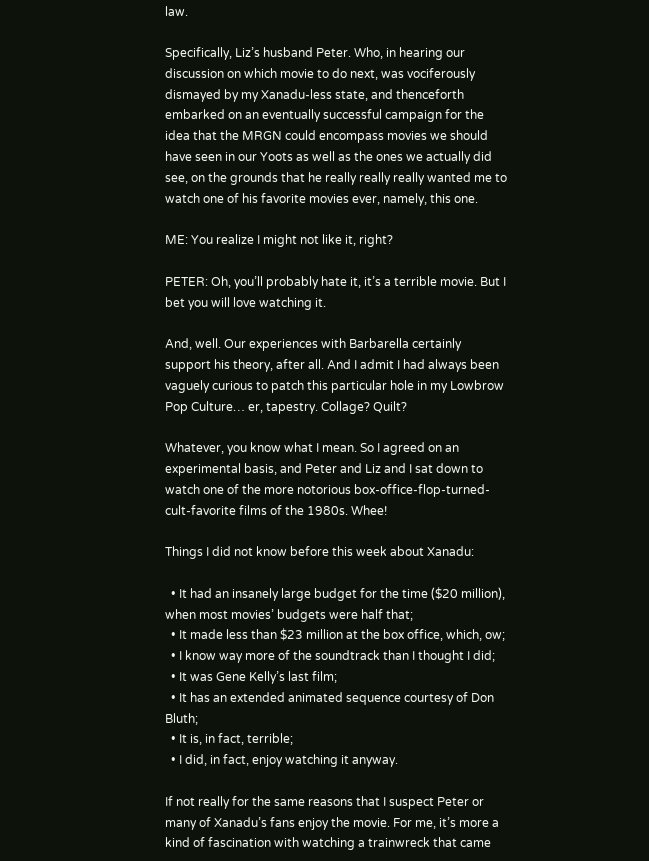law.

Specifically, Liz’s husband Peter. Who, in hearing our discussion on which movie to do next, was vociferously dismayed by my Xanadu-less state, and thenceforth embarked on an eventually successful campaign for the idea that the MRGN could encompass movies we should have seen in our Yoots as well as the ones we actually did see, on the grounds that he really really really wanted me to watch one of his favorite movies ever, namely, this one.

ME: You realize I might not like it, right?

PETER: Oh, you’ll probably hate it, it’s a terrible movie. But I bet you will love watching it.

And, well. Our experiences with Barbarella certainly support his theory, after all. And I admit I had always been vaguely curious to patch this particular hole in my Lowbrow Pop Culture… er, tapestry. Collage? Quilt?

Whatever, you know what I mean. So I agreed on an experimental basis, and Peter and Liz and I sat down to watch one of the more notorious box-office-flop-turned-cult-favorite films of the 1980s. Whee!

Things I did not know before this week about Xanadu:

  • It had an insanely large budget for the time ($20 million), when most movies’ budgets were half that;
  • It made less than $23 million at the box office, which, ow;
  • I know way more of the soundtrack than I thought I did;
  • It was Gene Kelly’s last film;
  • It has an extended animated sequence courtesy of Don Bluth;
  • It is, in fact, terrible;
  • I did, in fact, enjoy watching it anyway.

If not really for the same reasons that I suspect Peter or many of Xanadu’s fans enjoy the movie. For me, it’s more a kind of fascination with watching a trainwreck that came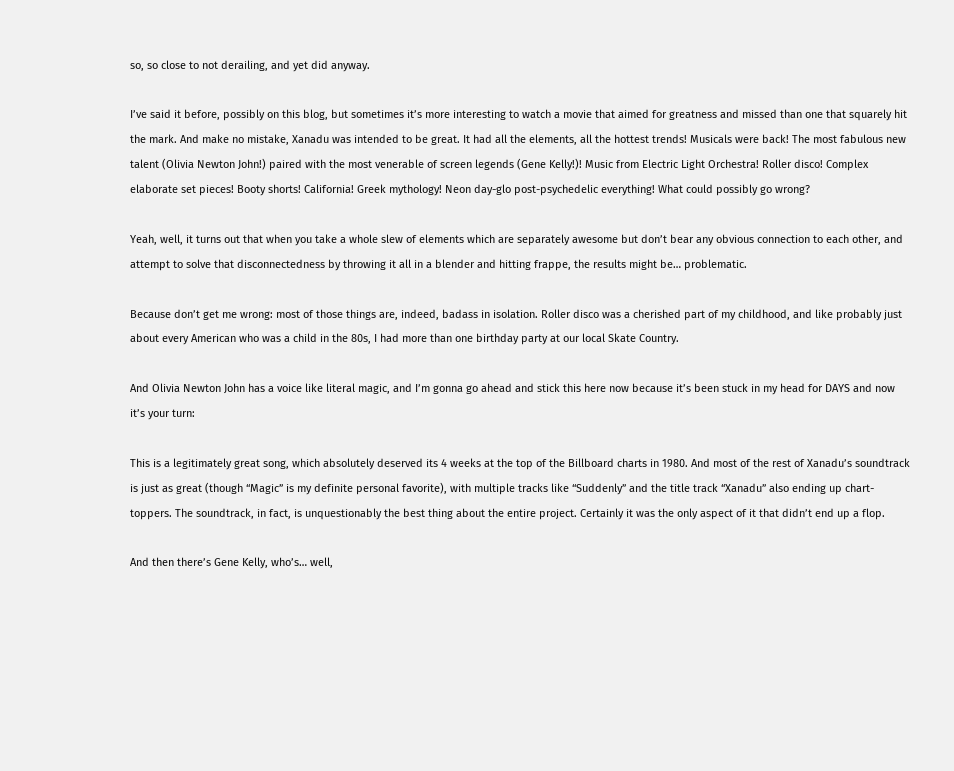so, so close to not derailing, and yet did anyway.

I’ve said it before, possibly on this blog, but sometimes it’s more interesting to watch a movie that aimed for greatness and missed than one that squarely hit the mark. And make no mistake, Xanadu was intended to be great. It had all the elements, all the hottest trends! Musicals were back! The most fabulous new talent (Olivia Newton John!) paired with the most venerable of screen legends (Gene Kelly!)! Music from Electric Light Orchestra! Roller disco! Complex elaborate set pieces! Booty shorts! California! Greek mythology! Neon day-glo post-psychedelic everything! What could possibly go wrong?

Yeah, well, it turns out that when you take a whole slew of elements which are separately awesome but don’t bear any obvious connection to each other, and attempt to solve that disconnectedness by throwing it all in a blender and hitting frappe, the results might be… problematic.

Because don’t get me wrong: most of those things are, indeed, badass in isolation. Roller disco was a cherished part of my childhood, and like probably just about every American who was a child in the 80s, I had more than one birthday party at our local Skate Country.

And Olivia Newton John has a voice like literal magic, and I’m gonna go ahead and stick this here now because it’s been stuck in my head for DAYS and now it’s your turn:

This is a legitimately great song, which absolutely deserved its 4 weeks at the top of the Billboard charts in 1980. And most of the rest of Xanadu’s soundtrack is just as great (though “Magic” is my definite personal favorite), with multiple tracks like “Suddenly” and the title track “Xanadu” also ending up chart-toppers. The soundtrack, in fact, is unquestionably the best thing about the entire project. Certainly it was the only aspect of it that didn’t end up a flop.

And then there’s Gene Kelly, who’s… well,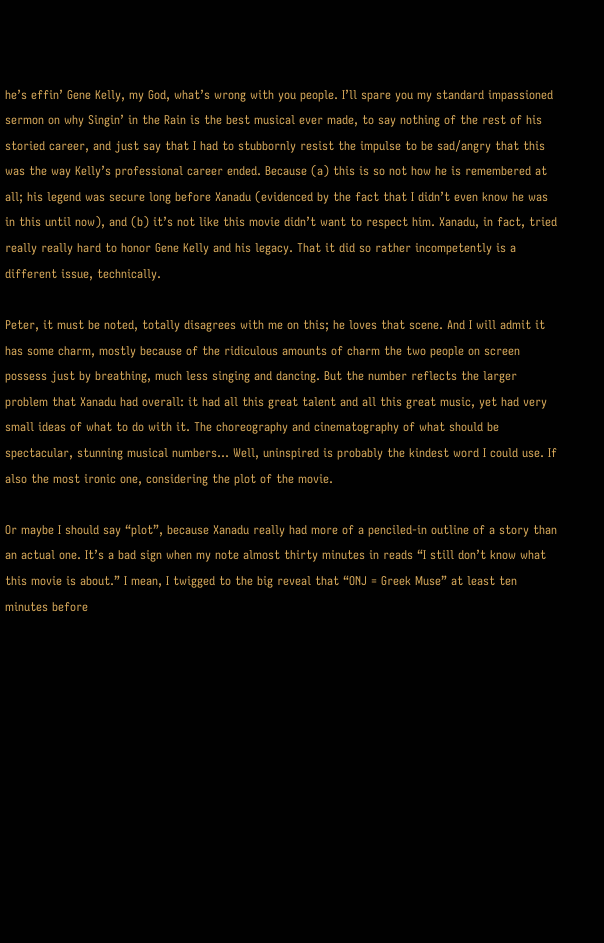he’s effin’ Gene Kelly, my God, what’s wrong with you people. I’ll spare you my standard impassioned sermon on why Singin’ in the Rain is the best musical ever made, to say nothing of the rest of his storied career, and just say that I had to stubbornly resist the impulse to be sad/angry that this was the way Kelly’s professional career ended. Because (a) this is so not how he is remembered at all; his legend was secure long before Xanadu (evidenced by the fact that I didn’t even know he was in this until now), and (b) it’s not like this movie didn’t want to respect him. Xanadu, in fact, tried really really hard to honor Gene Kelly and his legacy. That it did so rather incompetently is a different issue, technically.

Peter, it must be noted, totally disagrees with me on this; he loves that scene. And I will admit it has some charm, mostly because of the ridiculous amounts of charm the two people on screen possess just by breathing, much less singing and dancing. But the number reflects the larger problem that Xanadu had overall: it had all this great talent and all this great music, yet had very small ideas of what to do with it. The choreography and cinematography of what should be spectacular, stunning musical numbers… Well, uninspired is probably the kindest word I could use. If also the most ironic one, considering the plot of the movie.

Or maybe I should say “plot”, because Xanadu really had more of a penciled-in outline of a story than an actual one. It’s a bad sign when my note almost thirty minutes in reads “I still don’t know what this movie is about.” I mean, I twigged to the big reveal that “ONJ = Greek Muse” at least ten minutes before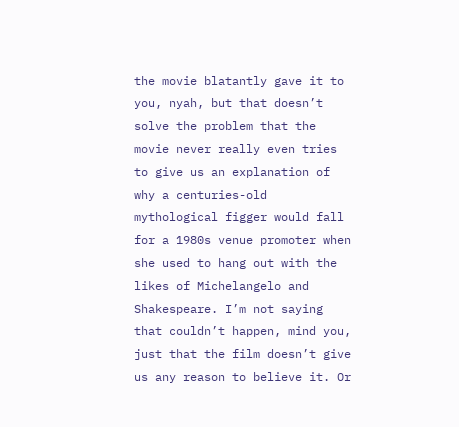the movie blatantly gave it to you, nyah, but that doesn’t solve the problem that the movie never really even tries to give us an explanation of why a centuries-old mythological figger would fall for a 1980s venue promoter when she used to hang out with the likes of Michelangelo and Shakespeare. I’m not saying that couldn’t happen, mind you, just that the film doesn’t give us any reason to believe it. Or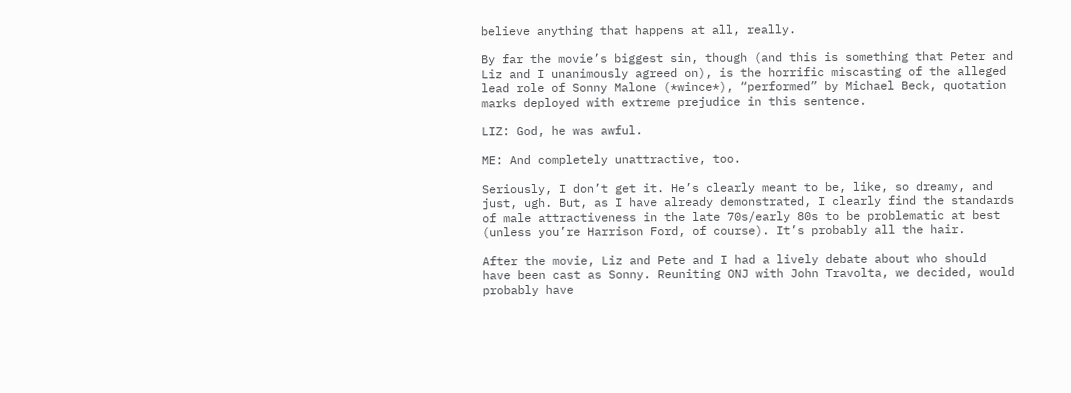believe anything that happens at all, really.

By far the movie’s biggest sin, though (and this is something that Peter and Liz and I unanimously agreed on), is the horrific miscasting of the alleged lead role of Sonny Malone (*wince*), “performed” by Michael Beck, quotation marks deployed with extreme prejudice in this sentence.

LIZ: God, he was awful.

ME: And completely unattractive, too.

Seriously, I don’t get it. He’s clearly meant to be, like, so dreamy, and just, ugh. But, as I have already demonstrated, I clearly find the standards of male attractiveness in the late 70s/early 80s to be problematic at best (unless you’re Harrison Ford, of course). It’s probably all the hair.

After the movie, Liz and Pete and I had a lively debate about who should have been cast as Sonny. Reuniting ONJ with John Travolta, we decided, would probably have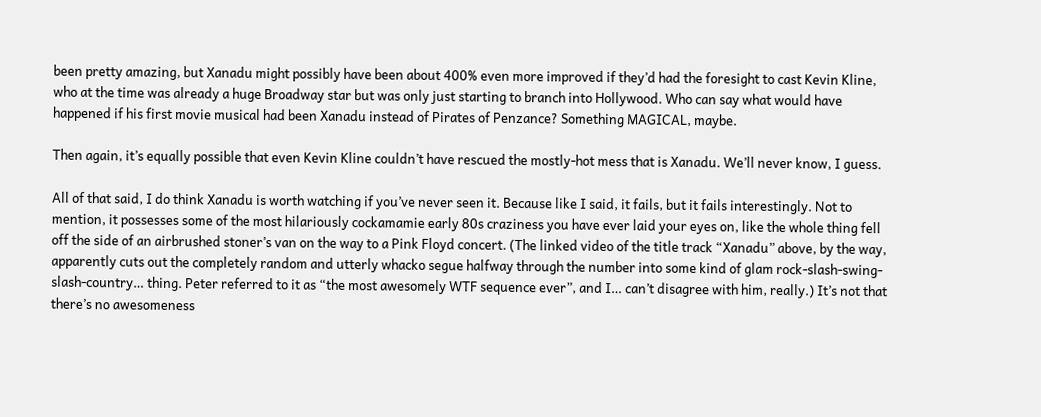been pretty amazing, but Xanadu might possibly have been about 400% even more improved if they’d had the foresight to cast Kevin Kline, who at the time was already a huge Broadway star but was only just starting to branch into Hollywood. Who can say what would have happened if his first movie musical had been Xanadu instead of Pirates of Penzance? Something MAGICAL, maybe.

Then again, it’s equally possible that even Kevin Kline couldn’t have rescued the mostly-hot mess that is Xanadu. We’ll never know, I guess.

All of that said, I do think Xanadu is worth watching if you’ve never seen it. Because like I said, it fails, but it fails interestingly. Not to mention, it possesses some of the most hilariously cockamamie early 80s craziness you have ever laid your eyes on, like the whole thing fell off the side of an airbrushed stoner’s van on the way to a Pink Floyd concert. (The linked video of the title track “Xanadu” above, by the way, apparently cuts out the completely random and utterly whacko segue halfway through the number into some kind of glam rock-slash-swing-slash-country… thing. Peter referred to it as “the most awesomely WTF sequence ever”, and I… can’t disagree with him, really.) It’s not that there’s no awesomeness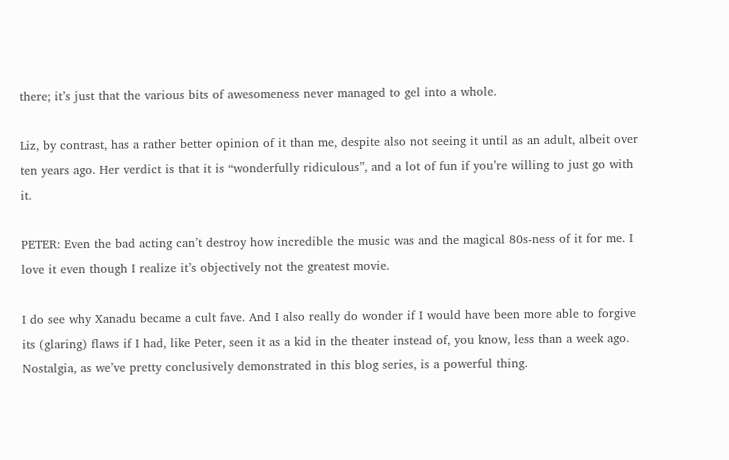there; it’s just that the various bits of awesomeness never managed to gel into a whole.

Liz, by contrast, has a rather better opinion of it than me, despite also not seeing it until as an adult, albeit over ten years ago. Her verdict is that it is “wonderfully ridiculous”, and a lot of fun if you’re willing to just go with it.

PETER: Even the bad acting can’t destroy how incredible the music was and the magical 80s-ness of it for me. I love it even though I realize it’s objectively not the greatest movie.

I do see why Xanadu became a cult fave. And I also really do wonder if I would have been more able to forgive its (glaring) flaws if I had, like Peter, seen it as a kid in the theater instead of, you know, less than a week ago. Nostalgia, as we’ve pretty conclusively demonstrated in this blog series, is a powerful thing.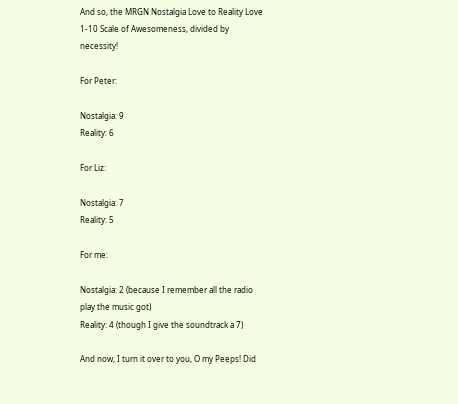And so, the MRGN Nostalgia Love to Reality Love 1-10 Scale of Awesomeness, divided by necessity!

For Peter:

Nostalgia: 9
Reality: 6

For Liz:

Nostalgia: 7
Reality: 5

For me:

Nostalgia: 2 (because I remember all the radio play the music got)
Reality: 4 (though I give the soundtrack a 7)

And now, I turn it over to you, O my Peeps! Did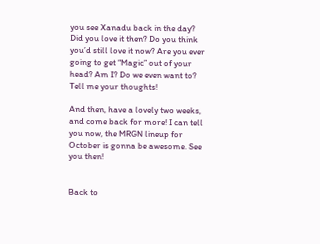you see Xanadu back in the day? Did you love it then? Do you think you’d still love it now? Are you ever going to get “Magic” out of your head? Am I? Do we even want to? Tell me your thoughts!

And then, have a lovely two weeks, and come back for more! I can tell you now, the MRGN lineup for October is gonna be awesome. See you then!


Back to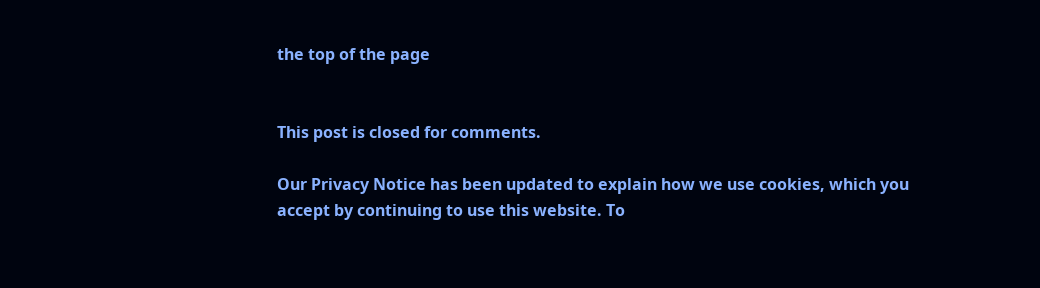the top of the page


This post is closed for comments.

Our Privacy Notice has been updated to explain how we use cookies, which you accept by continuing to use this website. To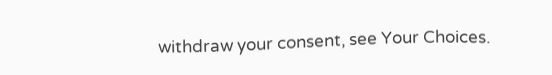withdraw your consent, see Your Choices.